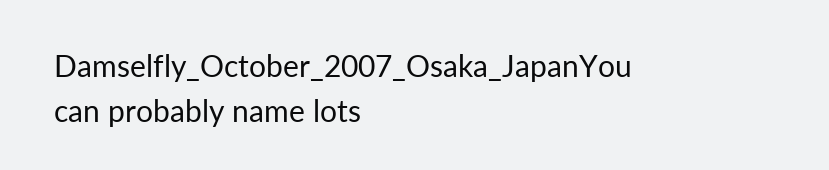Damselfly_October_2007_Osaka_JapanYou can probably name lots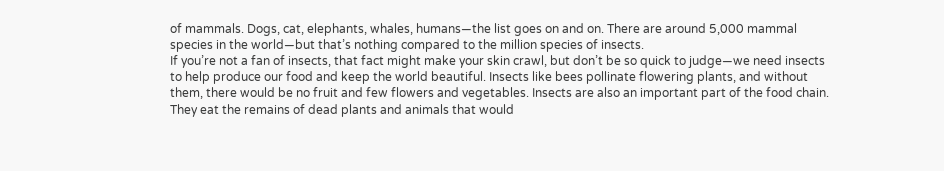of mammals. Dogs, cat, elephants, whales, humans—the list goes on and on. There are around 5,000 mammal species in the world—but that’s nothing compared to the million species of insects.
If you’re not a fan of insects, that fact might make your skin crawl, but don’t be so quick to judge—we need insects to help produce our food and keep the world beautiful. Insects like bees pollinate flowering plants, and without them, there would be no fruit and few flowers and vegetables. Insects are also an important part of the food chain. They eat the remains of dead plants and animals that would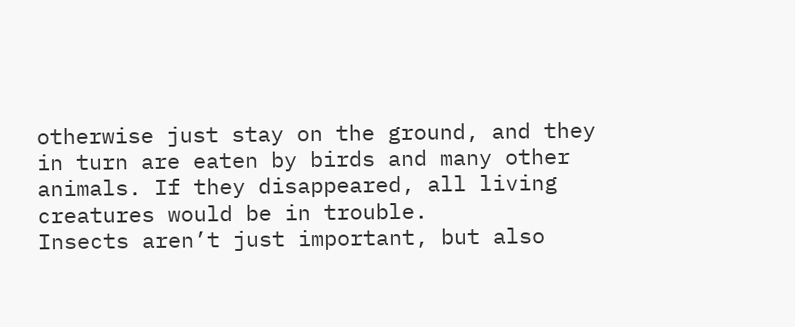otherwise just stay on the ground, and they in turn are eaten by birds and many other animals. If they disappeared, all living creatures would be in trouble.
Insects aren’t just important, but also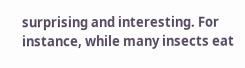surprising and interesting. For instance, while many insects eat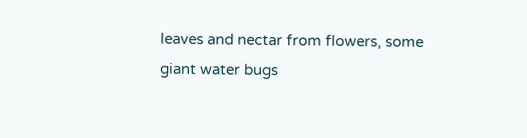leaves and nectar from flowers, some giant water bugs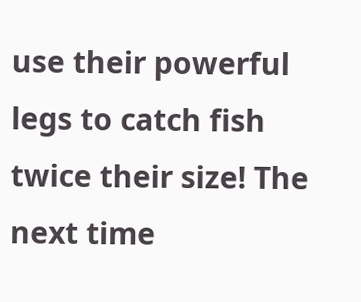use their powerful legs to catch fish twice their size! The next time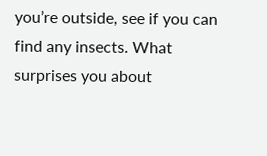you’re outside, see if you can find any insects. What surprises you about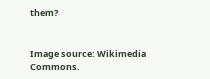them?


Image source: Wikimedia Commons.